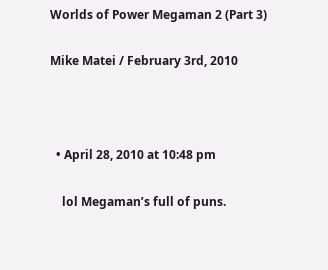Worlds of Power Megaman 2 (Part 3)

Mike Matei / February 3rd, 2010



  • April 28, 2010 at 10:48 pm

    lol Megaman’s full of puns.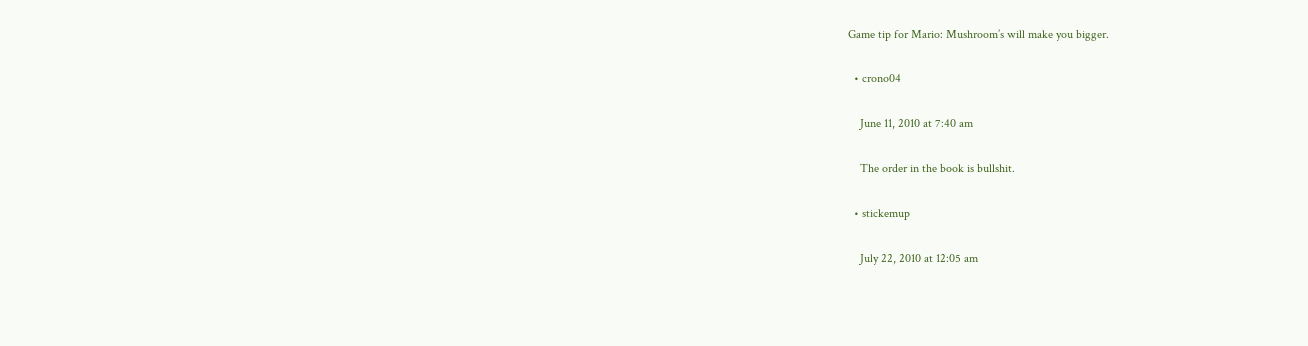Game tip for Mario: Mushroom’s will make you bigger.

  • crono04

    June 11, 2010 at 7:40 am

    The order in the book is bullshit.

  • stickemup

    July 22, 2010 at 12:05 am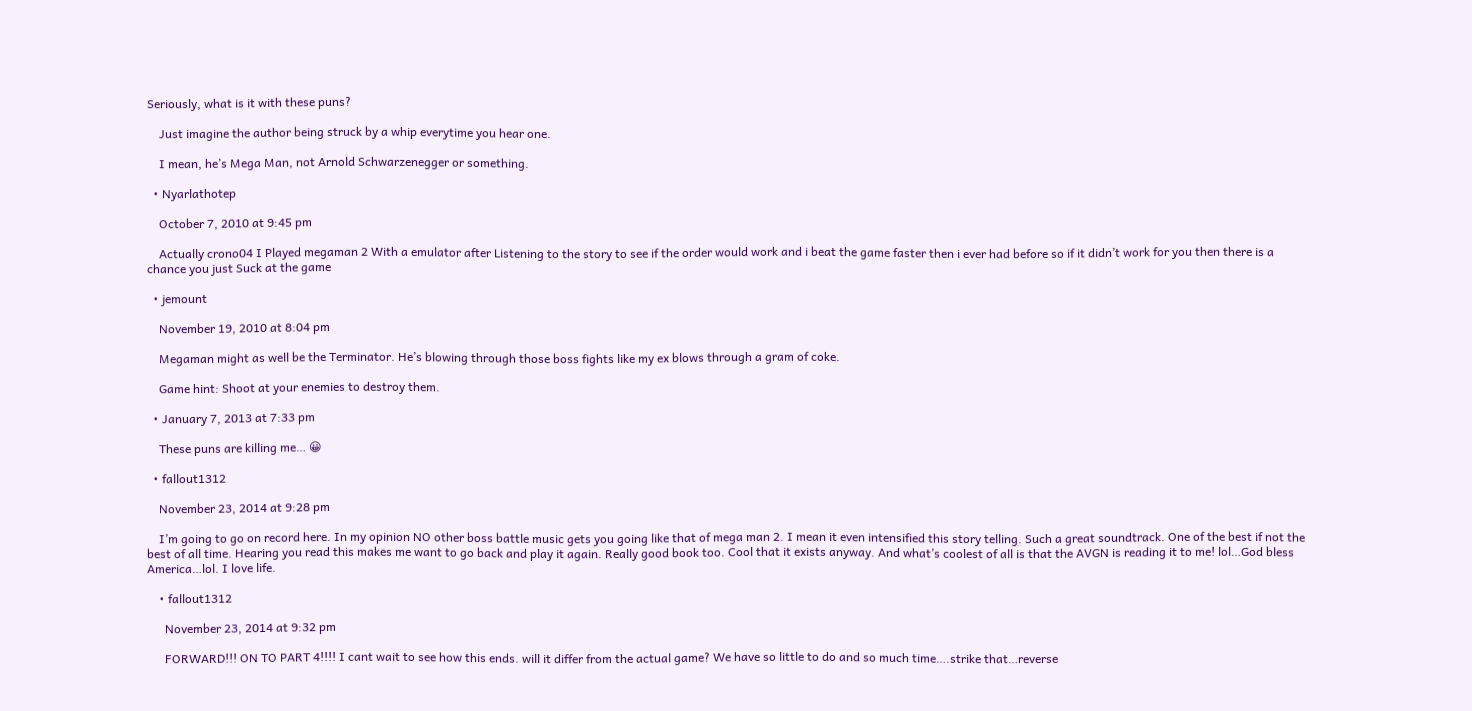Seriously, what is it with these puns?

    Just imagine the author being struck by a whip everytime you hear one.

    I mean, he’s Mega Man, not Arnold Schwarzenegger or something.

  • Nyarlathotep

    October 7, 2010 at 9:45 pm

    Actually crono04 I Played megaman 2 With a emulator after Listening to the story to see if the order would work and i beat the game faster then i ever had before so if it didn’t work for you then there is a chance you just Suck at the game

  • jemount

    November 19, 2010 at 8:04 pm

    Megaman might as well be the Terminator. He’s blowing through those boss fights like my ex blows through a gram of coke.

    Game hint: Shoot at your enemies to destroy them.

  • January 7, 2013 at 7:33 pm

    These puns are killing me… 😀

  • fallout1312

    November 23, 2014 at 9:28 pm

    I’m going to go on record here. In my opinion NO other boss battle music gets you going like that of mega man 2. I mean it even intensified this story telling. Such a great soundtrack. One of the best if not the best of all time. Hearing you read this makes me want to go back and play it again. Really good book too. Cool that it exists anyway. And what’s coolest of all is that the AVGN is reading it to me! lol…God bless America…lol. I love life.

    • fallout1312

      November 23, 2014 at 9:32 pm

      FORWARD!!! ON TO PART 4!!!! I cant wait to see how this ends. will it differ from the actual game? We have so little to do and so much time….strike that…reverse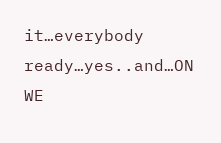it…everybody ready…yes..and…ON WE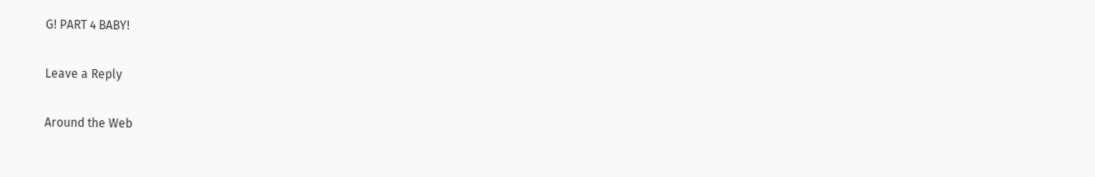G! PART 4 BABY!

Leave a Reply

Around the Web